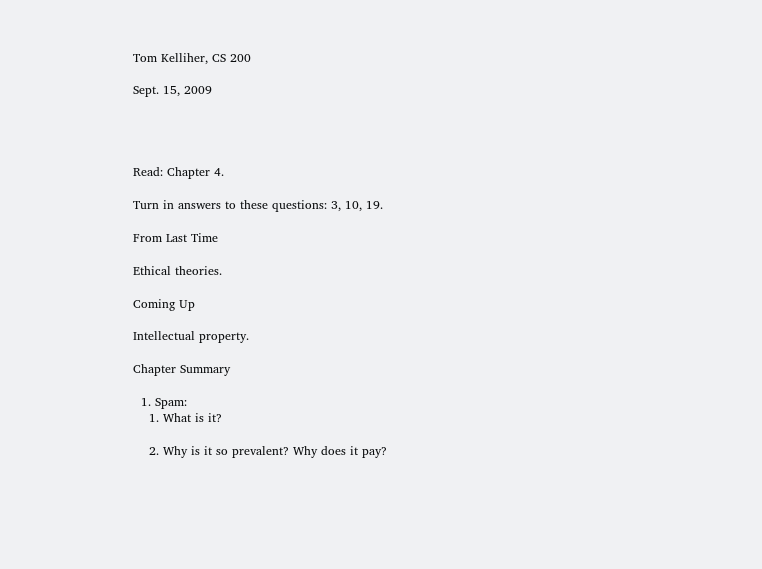Tom Kelliher, CS 200

Sept. 15, 2009




Read: Chapter 4.

Turn in answers to these questions: 3, 10, 19.

From Last Time

Ethical theories.

Coming Up

Intellectual property.

Chapter Summary

  1. Spam:
    1. What is it?

    2. Why is it so prevalent? Why does it pay?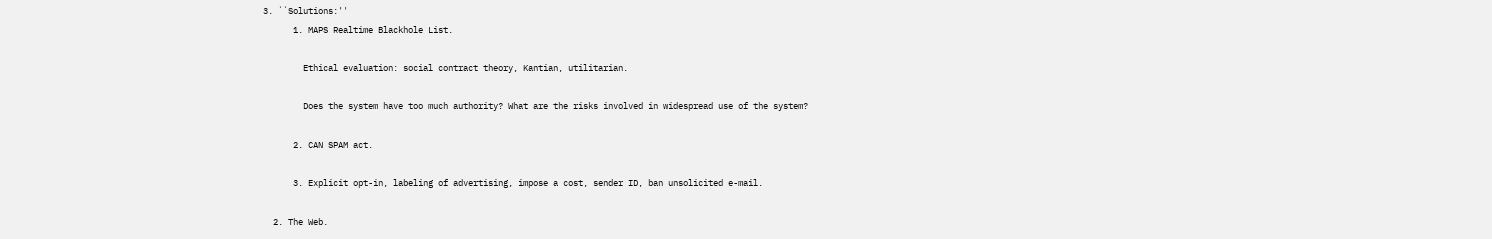3. ``Solutions:''
      1. MAPS Realtime Blackhole List.

        Ethical evaluation: social contract theory, Kantian, utilitarian.

        Does the system have too much authority? What are the risks involved in widespread use of the system?

      2. CAN SPAM act.

      3. Explicit opt-in, labeling of advertising, impose a cost, sender ID, ban unsolicited e-mail.

  2. The Web.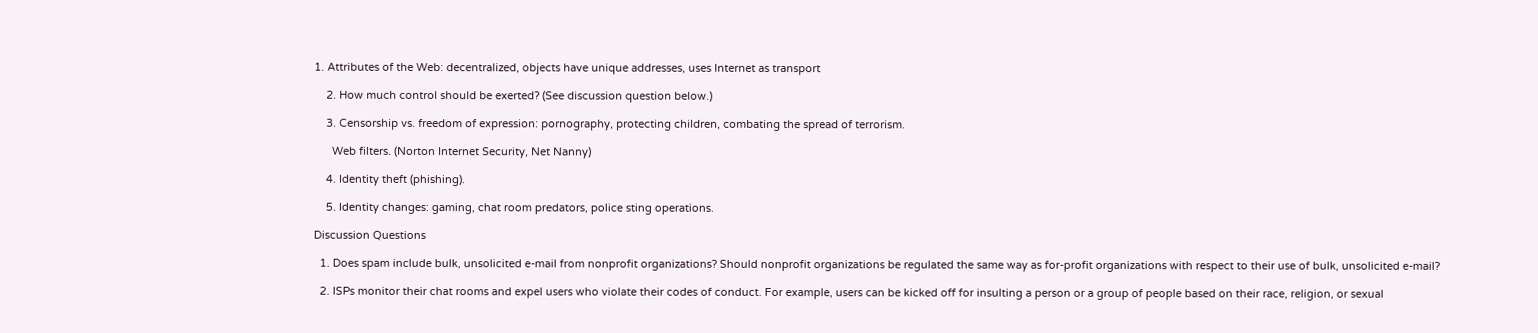1. Attributes of the Web: decentralized, objects have unique addresses, uses Internet as transport

    2. How much control should be exerted? (See discussion question below.)

    3. Censorship vs. freedom of expression: pornography, protecting children, combating the spread of terrorism.

      Web filters. (Norton Internet Security, Net Nanny)

    4. Identity theft (phishing).

    5. Identity changes: gaming, chat room predators, police sting operations.

Discussion Questions

  1. Does spam include bulk, unsolicited e-mail from nonprofit organizations? Should nonprofit organizations be regulated the same way as for-profit organizations with respect to their use of bulk, unsolicited e-mail?

  2. ISPs monitor their chat rooms and expel users who violate their codes of conduct. For example, users can be kicked off for insulting a person or a group of people based on their race, religion, or sexual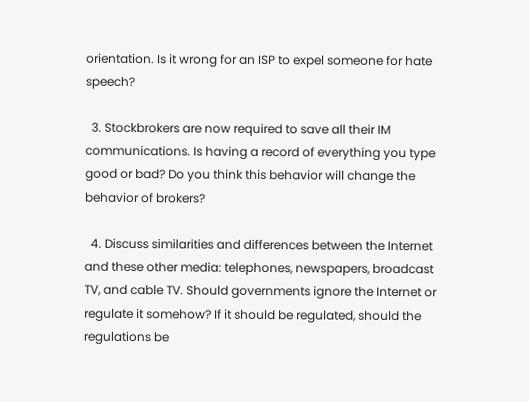orientation. Is it wrong for an ISP to expel someone for hate speech?

  3. Stockbrokers are now required to save all their IM communications. Is having a record of everything you type good or bad? Do you think this behavior will change the behavior of brokers?

  4. Discuss similarities and differences between the Internet and these other media: telephones, newspapers, broadcast TV, and cable TV. Should governments ignore the Internet or regulate it somehow? If it should be regulated, should the regulations be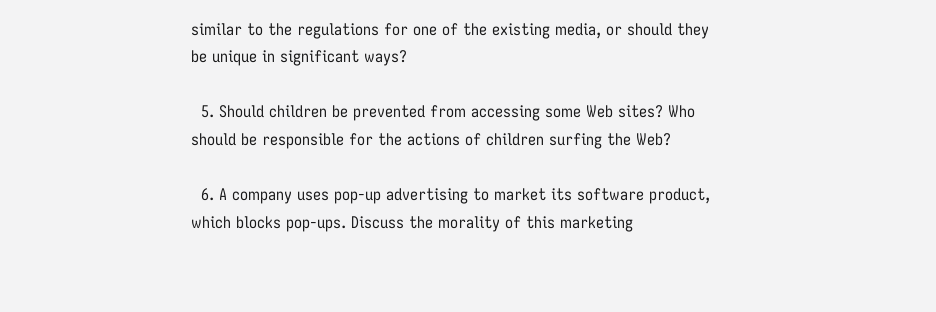similar to the regulations for one of the existing media, or should they be unique in significant ways?

  5. Should children be prevented from accessing some Web sites? Who should be responsible for the actions of children surfing the Web?

  6. A company uses pop-up advertising to market its software product, which blocks pop-ups. Discuss the morality of this marketing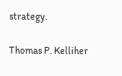strategy.

Thomas P. Kelliher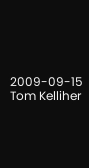2009-09-15
Tom Kelliher